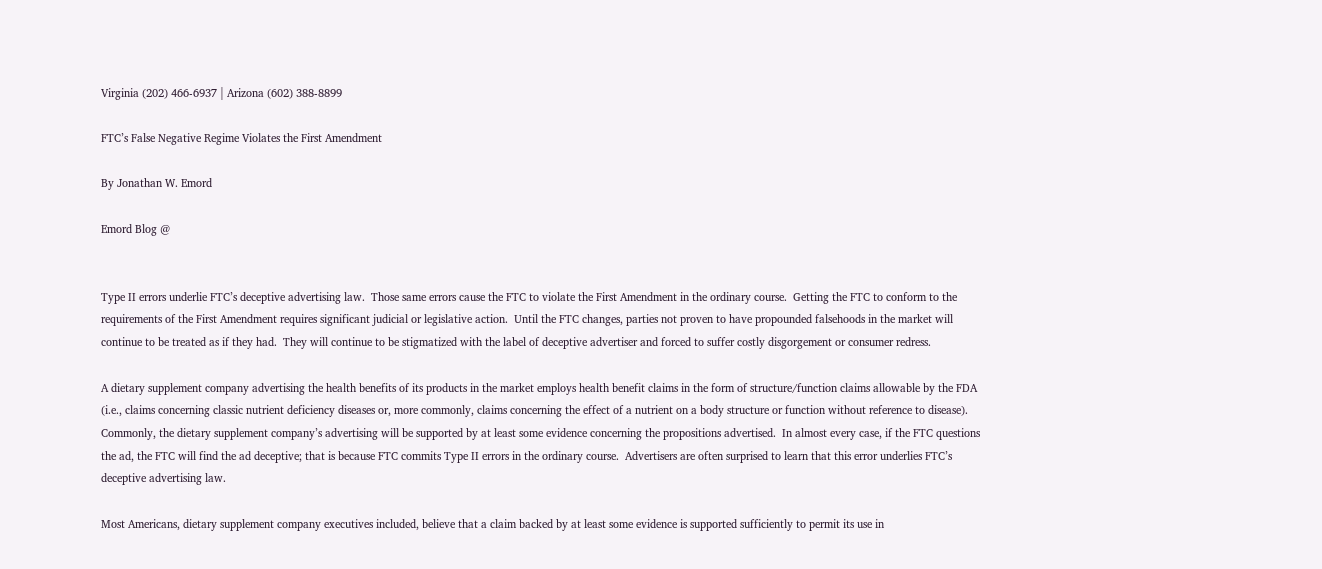Virginia (202) 466-6937 | Arizona (602) 388-8899

FTC’s False Negative Regime Violates the First Amendment

By Jonathan W. Emord

Emord Blog @


Type II errors underlie FTC’s deceptive advertising law.  Those same errors cause the FTC to violate the First Amendment in the ordinary course.  Getting the FTC to conform to the requirements of the First Amendment requires significant judicial or legislative action.  Until the FTC changes, parties not proven to have propounded falsehoods in the market will continue to be treated as if they had.  They will continue to be stigmatized with the label of deceptive advertiser and forced to suffer costly disgorgement or consumer redress.

A dietary supplement company advertising the health benefits of its products in the market employs health benefit claims in the form of structure/function claims allowable by the FDA (i.e., claims concerning classic nutrient deficiency diseases or, more commonly, claims concerning the effect of a nutrient on a body structure or function without reference to disease).  Commonly, the dietary supplement company’s advertising will be supported by at least some evidence concerning the propositions advertised.  In almost every case, if the FTC questions the ad, the FTC will find the ad deceptive; that is because FTC commits Type II errors in the ordinary course.  Advertisers are often surprised to learn that this error underlies FTC’s deceptive advertising law.

Most Americans, dietary supplement company executives included, believe that a claim backed by at least some evidence is supported sufficiently to permit its use in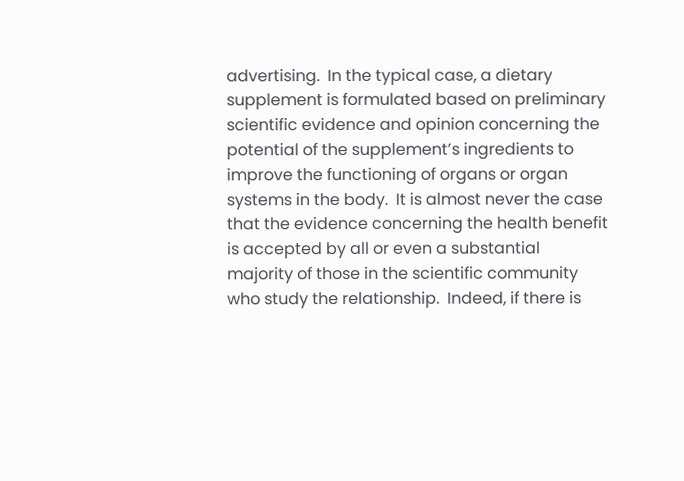advertising.  In the typical case, a dietary supplement is formulated based on preliminary scientific evidence and opinion concerning the potential of the supplement’s ingredients to improve the functioning of organs or organ systems in the body.  It is almost never the case that the evidence concerning the health benefit is accepted by all or even a substantial majority of those in the scientific community who study the relationship.  Indeed, if there is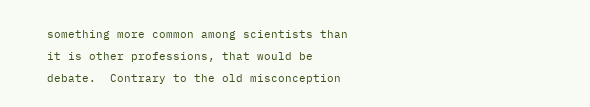something more common among scientists than it is other professions, that would be debate.  Contrary to the old misconception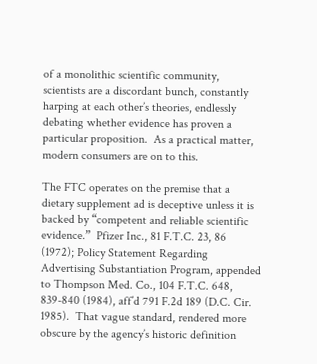of a monolithic scientific community, scientists are a discordant bunch, constantly harping at each other’s theories, endlessly debating whether evidence has proven a particular proposition.  As a practical matter, modern consumers are on to this.

The FTC operates on the premise that a dietary supplement ad is deceptive unless it is backed by “competent and reliable scientific evidence.”  Pfizer Inc., 81 F.T.C. 23, 86 (1972); Policy Statement Regarding Advertising Substantiation Program, appended to Thompson Med. Co., 104 F.T.C. 648, 839-840 (1984), aff’d 791 F.2d 189 (D.C. Cir. 1985).  That vague standard, rendered more obscure by the agency’s historic definition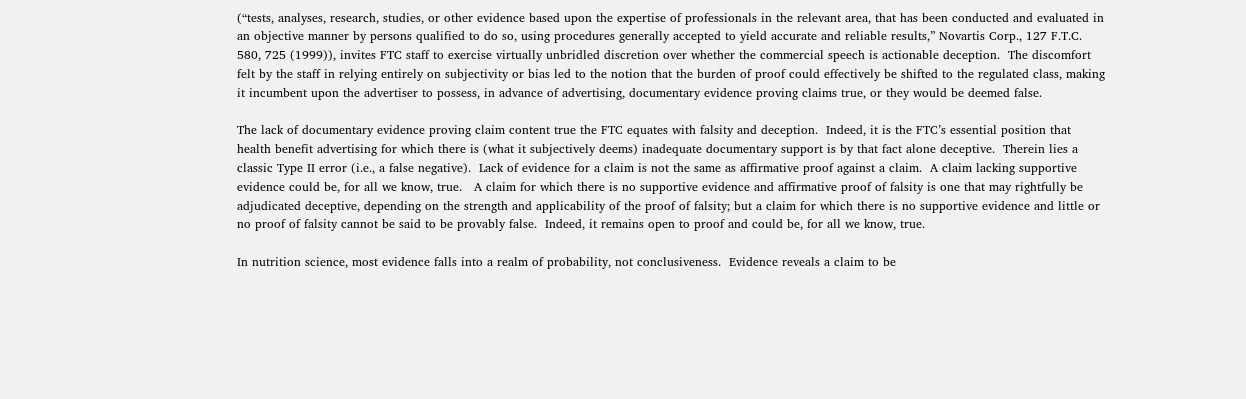(“tests, analyses, research, studies, or other evidence based upon the expertise of professionals in the relevant area, that has been conducted and evaluated in an objective manner by persons qualified to do so, using procedures generally accepted to yield accurate and reliable results,” Novartis Corp., 127 F.T.C. 580, 725 (1999)), invites FTC staff to exercise virtually unbridled discretion over whether the commercial speech is actionable deception.  The discomfort felt by the staff in relying entirely on subjectivity or bias led to the notion that the burden of proof could effectively be shifted to the regulated class, making it incumbent upon the advertiser to possess, in advance of advertising, documentary evidence proving claims true, or they would be deemed false.

The lack of documentary evidence proving claim content true the FTC equates with falsity and deception.  Indeed, it is the FTC’s essential position that health benefit advertising for which there is (what it subjectively deems) inadequate documentary support is by that fact alone deceptive.  Therein lies a classic Type II error (i.e., a false negative).  Lack of evidence for a claim is not the same as affirmative proof against a claim.  A claim lacking supportive evidence could be, for all we know, true.   A claim for which there is no supportive evidence and affirmative proof of falsity is one that may rightfully be adjudicated deceptive, depending on the strength and applicability of the proof of falsity; but a claim for which there is no supportive evidence and little or no proof of falsity cannot be said to be provably false.  Indeed, it remains open to proof and could be, for all we know, true.

In nutrition science, most evidence falls into a realm of probability, not conclusiveness.  Evidence reveals a claim to be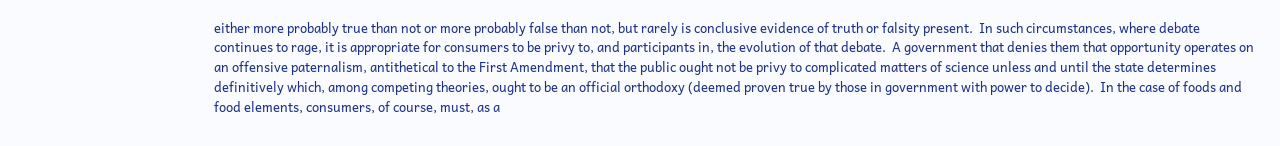either more probably true than not or more probably false than not, but rarely is conclusive evidence of truth or falsity present.  In such circumstances, where debate continues to rage, it is appropriate for consumers to be privy to, and participants in, the evolution of that debate.  A government that denies them that opportunity operates on an offensive paternalism, antithetical to the First Amendment, that the public ought not be privy to complicated matters of science unless and until the state determines definitively which, among competing theories, ought to be an official orthodoxy (deemed proven true by those in government with power to decide).  In the case of foods and food elements, consumers, of course, must, as a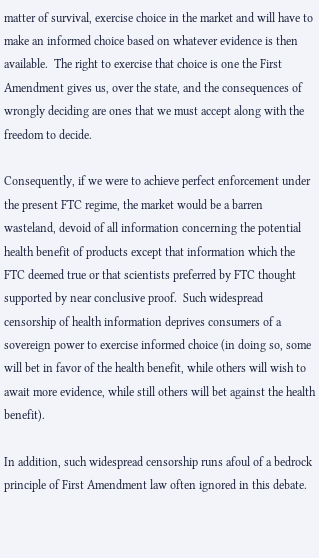matter of survival, exercise choice in the market and will have to make an informed choice based on whatever evidence is then available.  The right to exercise that choice is one the First Amendment gives us, over the state, and the consequences of wrongly deciding are ones that we must accept along with the freedom to decide.

Consequently, if we were to achieve perfect enforcement under the present FTC regime, the market would be a barren wasteland, devoid of all information concerning the potential health benefit of products except that information which the FTC deemed true or that scientists preferred by FTC thought supported by near conclusive proof.  Such widespread censorship of health information deprives consumers of a sovereign power to exercise informed choice (in doing so, some will bet in favor of the health benefit, while others will wish to await more evidence, while still others will bet against the health benefit).

In addition, such widespread censorship runs afoul of a bedrock principle of First Amendment law often ignored in this debate.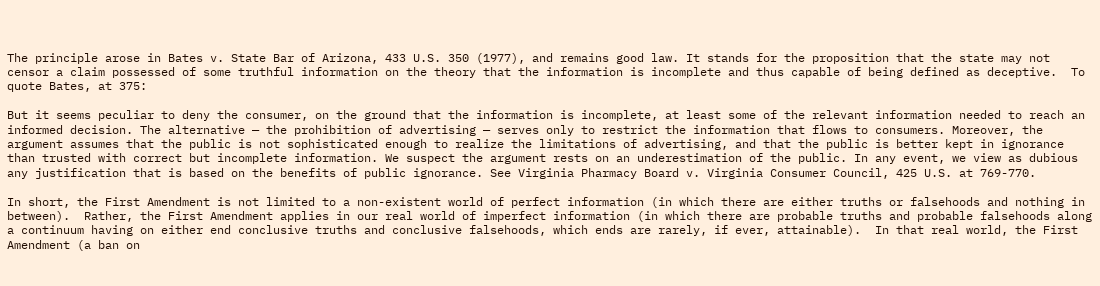The principle arose in Bates v. State Bar of Arizona, 433 U.S. 350 (1977), and remains good law. It stands for the proposition that the state may not censor a claim possessed of some truthful information on the theory that the information is incomplete and thus capable of being defined as deceptive.  To quote Bates, at 375:

But it seems peculiar to deny the consumer, on the ground that the information is incomplete, at least some of the relevant information needed to reach an informed decision. The alternative — the prohibition of advertising — serves only to restrict the information that flows to consumers. Moreover, the argument assumes that the public is not sophisticated enough to realize the limitations of advertising, and that the public is better kept in ignorance than trusted with correct but incomplete information. We suspect the argument rests on an underestimation of the public. In any event, we view as dubious any justification that is based on the benefits of public ignorance. See Virginia Pharmacy Board v. Virginia Consumer Council, 425 U.S. at 769-770.

In short, the First Amendment is not limited to a non-existent world of perfect information (in which there are either truths or falsehoods and nothing in between).  Rather, the First Amendment applies in our real world of imperfect information (in which there are probable truths and probable falsehoods along a continuum having on either end conclusive truths and conclusive falsehoods, which ends are rarely, if ever, attainable).  In that real world, the First Amendment (a ban on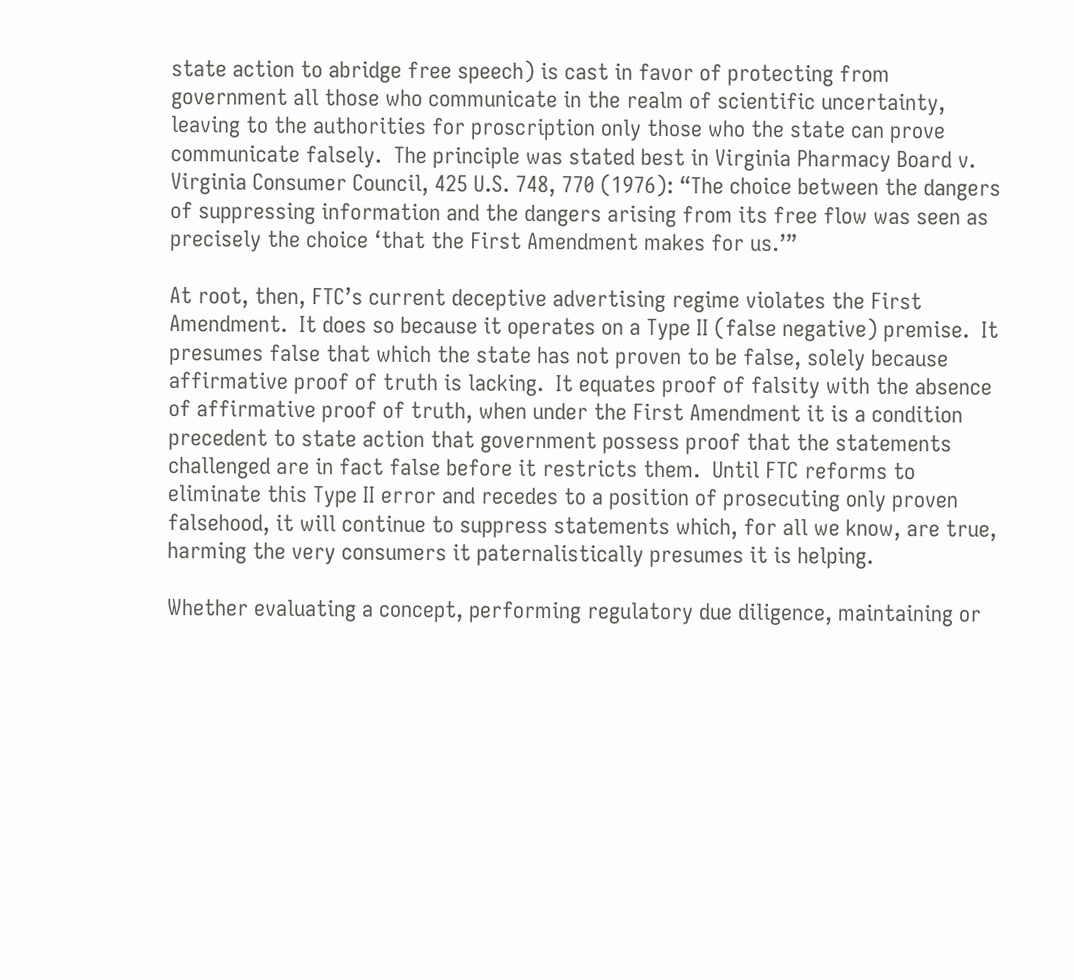state action to abridge free speech) is cast in favor of protecting from government all those who communicate in the realm of scientific uncertainty, leaving to the authorities for proscription only those who the state can prove communicate falsely.  The principle was stated best in Virginia Pharmacy Board v. Virginia Consumer Council, 425 U.S. 748, 770 (1976): “The choice between the dangers of suppressing information and the dangers arising from its free flow was seen as precisely the choice ‘that the First Amendment makes for us.’”

At root, then, FTC’s current deceptive advertising regime violates the First Amendment.  It does so because it operates on a Type II (false negative) premise.  It presumes false that which the state has not proven to be false, solely because affirmative proof of truth is lacking.  It equates proof of falsity with the absence of affirmative proof of truth, when under the First Amendment it is a condition precedent to state action that government possess proof that the statements challenged are in fact false before it restricts them.  Until FTC reforms to eliminate this Type II error and recedes to a position of prosecuting only proven falsehood, it will continue to suppress statements which, for all we know, are true, harming the very consumers it paternalistically presumes it is helping.

Whether evaluating a concept, performing regulatory due diligence, maintaining or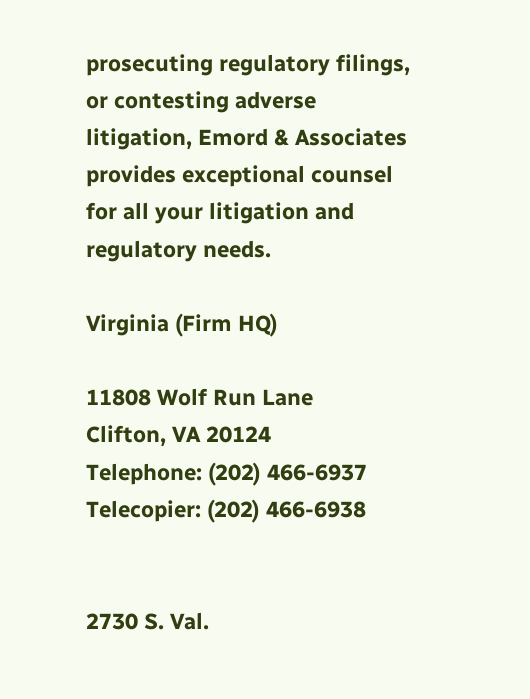prosecuting regulatory filings, or contesting adverse litigation, Emord & Associates provides exceptional counsel for all your litigation and regulatory needs.

Virginia (Firm HQ)

11808 Wolf Run Lane
Clifton, VA 20124
Telephone: (202) 466-6937
Telecopier: (202) 466-6938


2730 S. Val.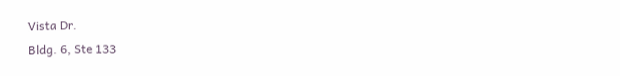Vista Dr.
Bldg. 6, Ste 133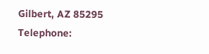Gilbert, AZ 85295
Telephone: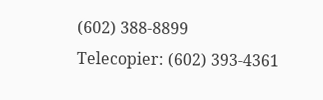(602) 388-8899
Telecopier: (602) 393-4361